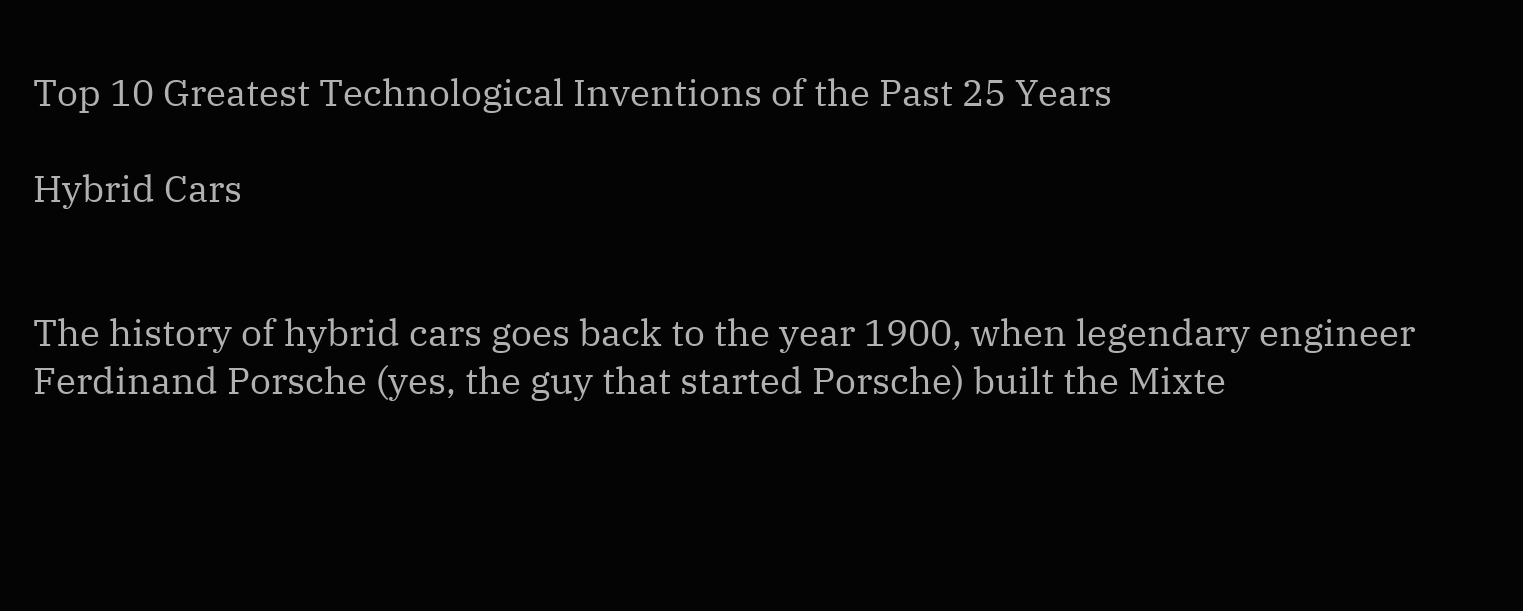Top 10 Greatest Technological Inventions of the Past 25 Years

Hybrid Cars


The history of hybrid cars goes back to the year 1900, when legendary engineer Ferdinand Porsche (yes, the guy that started Porsche) built the Mixte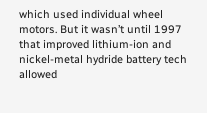which used individual wheel motors. But it wasn’t until 1997 that improved lithium-ion and nickel-metal hydride battery tech allowed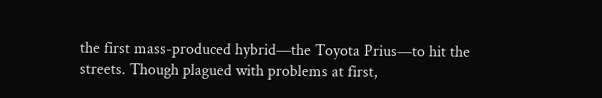the first mass-produced hybrid—the Toyota Prius—to hit the streets. Though plagued with problems at first,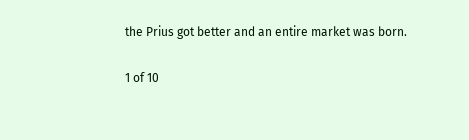the Prius got better and an entire market was born.

1 of 10